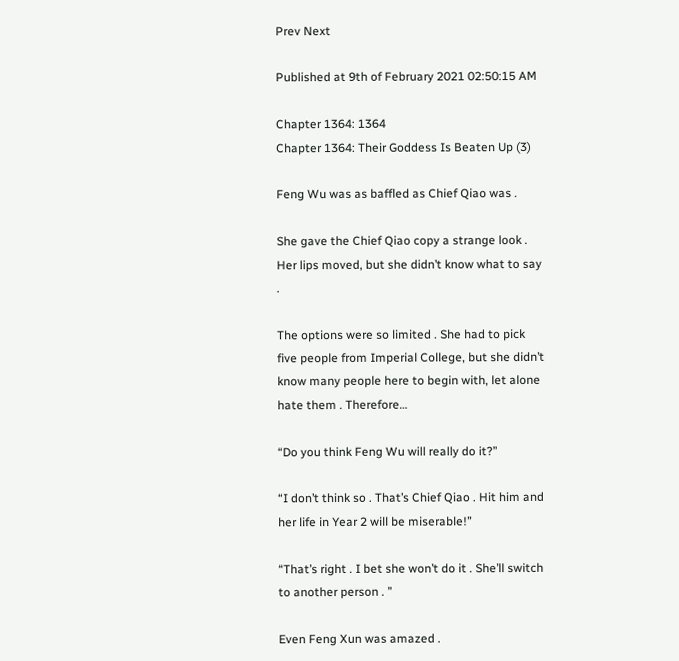Prev Next

Published at 9th of February 2021 02:50:15 AM

Chapter 1364: 1364
Chapter 1364: Their Goddess Is Beaten Up (3)

Feng Wu was as baffled as Chief Qiao was .

She gave the Chief Qiao copy a strange look . Her lips moved, but she didn’t know what to say .

The options were so limited . She had to pick five people from Imperial College, but she didn’t know many people here to begin with, let alone hate them . Therefore…

“Do you think Feng Wu will really do it?”

“I don’t think so . That’s Chief Qiao . Hit him and her life in Year 2 will be miserable!”

“That’s right . I bet she won’t do it . She’ll switch to another person . ”

Even Feng Xun was amazed .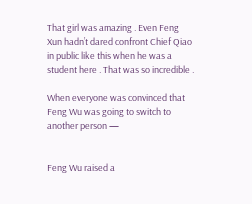That girl was amazing . Even Feng Xun hadn’t dared confront Chief Qiao in public like this when he was a student here . That was so incredible .

When everyone was convinced that Feng Wu was going to switch to another person —


Feng Wu raised a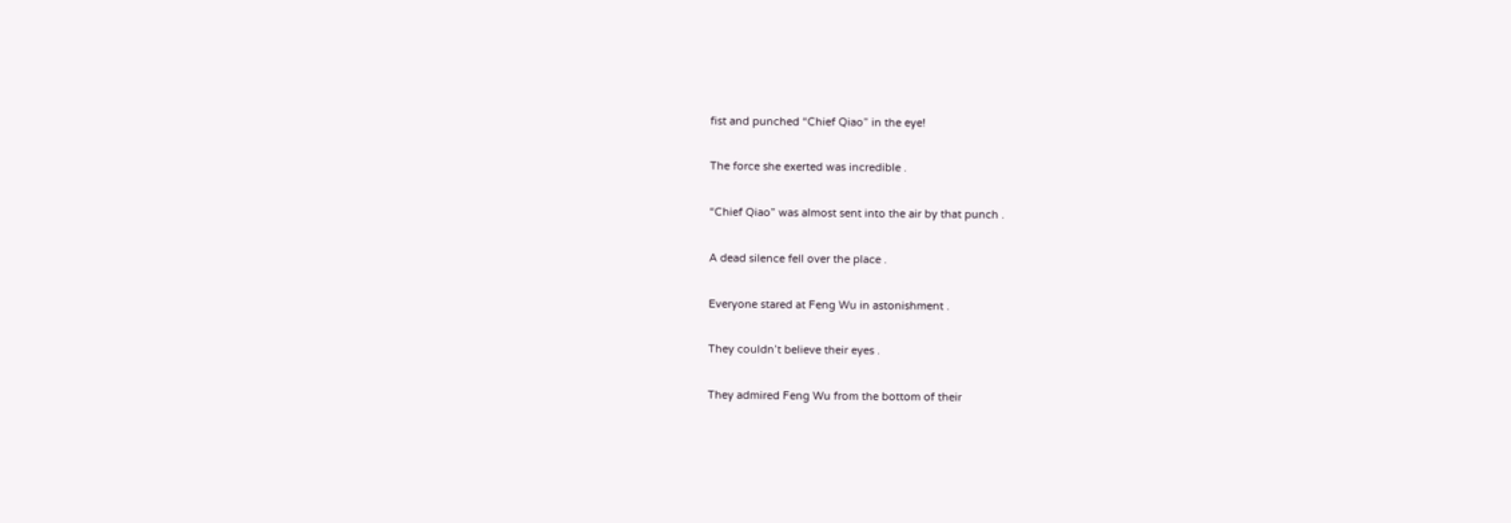fist and punched “Chief Qiao” in the eye!

The force she exerted was incredible .

“Chief Qiao” was almost sent into the air by that punch .

A dead silence fell over the place .

Everyone stared at Feng Wu in astonishment .

They couldn’t believe their eyes .

They admired Feng Wu from the bottom of their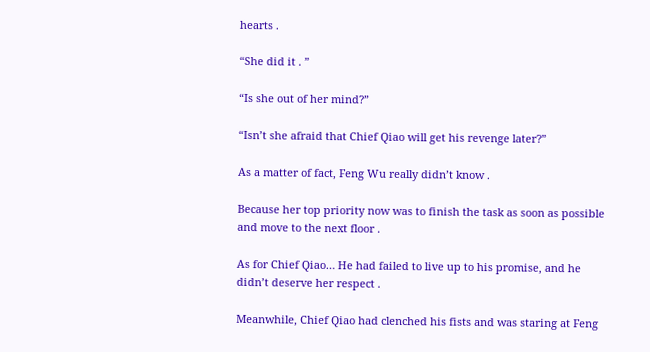hearts .

“She did it . ”

“Is she out of her mind?”

“Isn’t she afraid that Chief Qiao will get his revenge later?”

As a matter of fact, Feng Wu really didn’t know .

Because her top priority now was to finish the task as soon as possible and move to the next floor .

As for Chief Qiao… He had failed to live up to his promise, and he didn’t deserve her respect .

Meanwhile, Chief Qiao had clenched his fists and was staring at Feng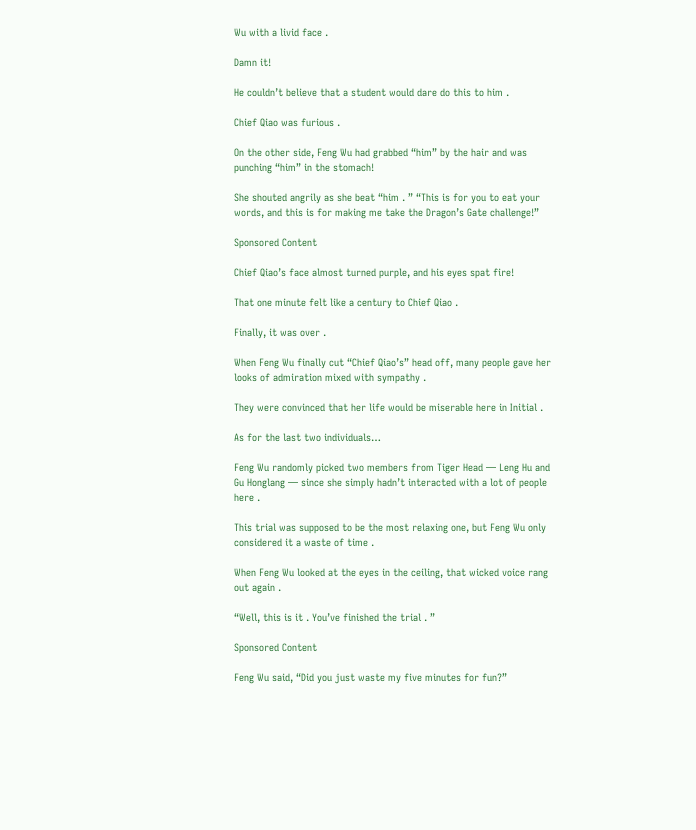Wu with a livid face .

Damn it!

He couldn’t believe that a student would dare do this to him .

Chief Qiao was furious .

On the other side, Feng Wu had grabbed “him” by the hair and was punching “him” in the stomach!

She shouted angrily as she beat “him . ” “This is for you to eat your words, and this is for making me take the Dragon’s Gate challenge!”

Sponsored Content

Chief Qiao’s face almost turned purple, and his eyes spat fire!

That one minute felt like a century to Chief Qiao .

Finally, it was over .

When Feng Wu finally cut “Chief Qiao’s” head off, many people gave her looks of admiration mixed with sympathy .

They were convinced that her life would be miserable here in Initial .

As for the last two individuals…

Feng Wu randomly picked two members from Tiger Head — Leng Hu and Gu Honglang — since she simply hadn’t interacted with a lot of people here .

This trial was supposed to be the most relaxing one, but Feng Wu only considered it a waste of time .

When Feng Wu looked at the eyes in the ceiling, that wicked voice rang out again .

“Well, this is it . You’ve finished the trial . ”

Sponsored Content

Feng Wu said, “Did you just waste my five minutes for fun?”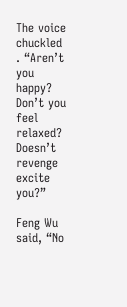The voice chuckled . “Aren’t you happy? Don’t you feel relaxed? Doesn’t revenge excite you?”

Feng Wu said, “No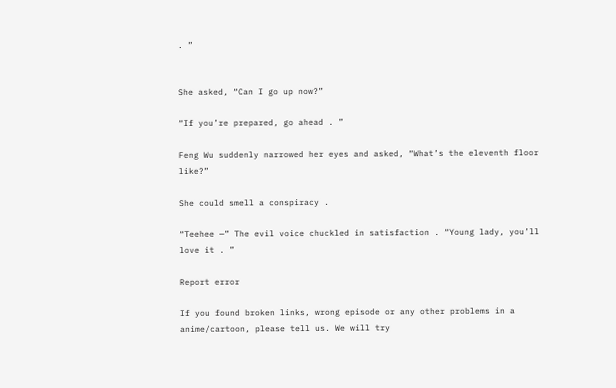. ”


She asked, “Can I go up now?”

“If you’re prepared, go ahead . ”

Feng Wu suddenly narrowed her eyes and asked, “What’s the eleventh floor like?”

She could smell a conspiracy .

“Teehee —” The evil voice chuckled in satisfaction . “Young lady, you’ll love it . ”

Report error

If you found broken links, wrong episode or any other problems in a anime/cartoon, please tell us. We will try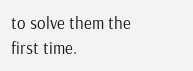to solve them the first time.